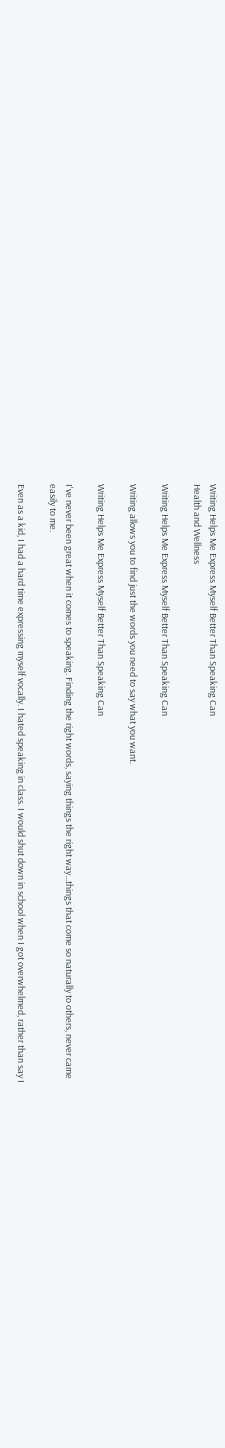Writing Helps Me Express Myself Better Than Speaking Can
Health and Wellness

Writing Helps Me Express Myself Better Than Speaking Can

Writing allows you to find just the words you need to say what you want.

Writing Helps Me Express Myself Better Than Speaking Can

I've never been great when it comes to speaking. Finding the right words, saying things the right way...things that come so naturally to others, never came easily to me.

Even as a kid, I had a hard time expressing myself vocally. I hated speaking in class. I would shut down in school when I got overwhelmed, rather than say I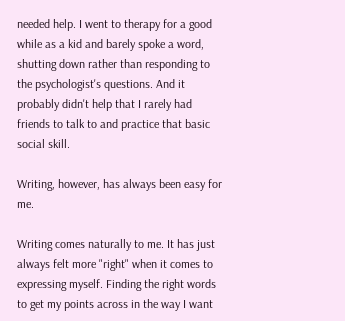needed help. I went to therapy for a good while as a kid and barely spoke a word, shutting down rather than responding to the psychologist's questions. And it probably didn't help that I rarely had friends to talk to and practice that basic social skill.

Writing, however, has always been easy for me.

Writing comes naturally to me. It has just always felt more "right" when it comes to expressing myself. Finding the right words to get my points across in the way I want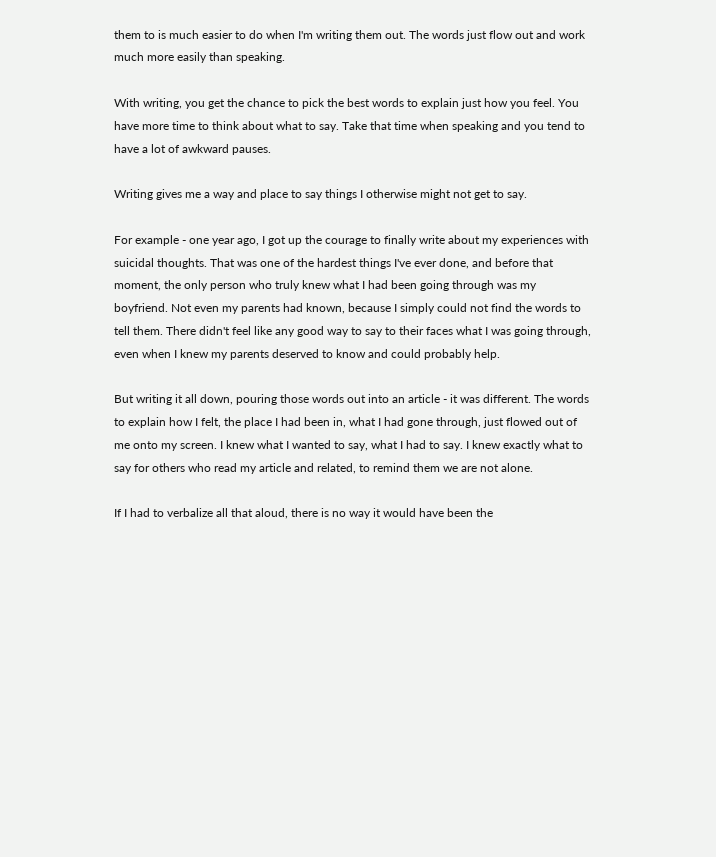them to is much easier to do when I'm writing them out. The words just flow out and work much more easily than speaking.

With writing, you get the chance to pick the best words to explain just how you feel. You have more time to think about what to say. Take that time when speaking and you tend to have a lot of awkward pauses.

Writing gives me a way and place to say things I otherwise might not get to say.

For example - one year ago, I got up the courage to finally write about my experiences with suicidal thoughts. That was one of the hardest things I've ever done, and before that moment, the only person who truly knew what I had been going through was my boyfriend. Not even my parents had known, because I simply could not find the words to tell them. There didn't feel like any good way to say to their faces what I was going through, even when I knew my parents deserved to know and could probably help.

But writing it all down, pouring those words out into an article - it was different. The words to explain how I felt, the place I had been in, what I had gone through, just flowed out of me onto my screen. I knew what I wanted to say, what I had to say. I knew exactly what to say for others who read my article and related, to remind them we are not alone.

If I had to verbalize all that aloud, there is no way it would have been the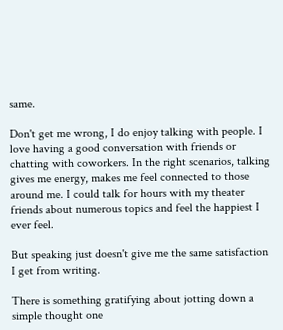same.

Don't get me wrong, I do enjoy talking with people. I love having a good conversation with friends or chatting with coworkers. In the right scenarios, talking gives me energy, makes me feel connected to those around me. I could talk for hours with my theater friends about numerous topics and feel the happiest I ever feel.

But speaking just doesn't give me the same satisfaction I get from writing.

There is something gratifying about jotting down a simple thought one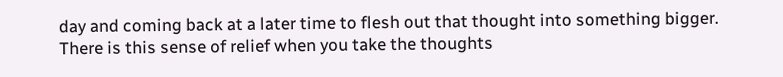day and coming back at a later time to flesh out that thought into something bigger. There is this sense of relief when you take the thoughts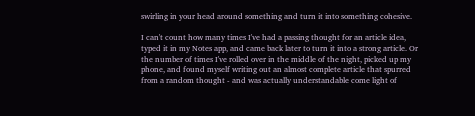swirling in your head around something and turn it into something cohesive.

I can't count how many times I've had a passing thought for an article idea, typed it in my Notes app, and came back later to turn it into a strong article. Or the number of times I've rolled over in the middle of the night, picked up my phone, and found myself writing out an almost complete article that spurred from a random thought - and was actually understandable come light of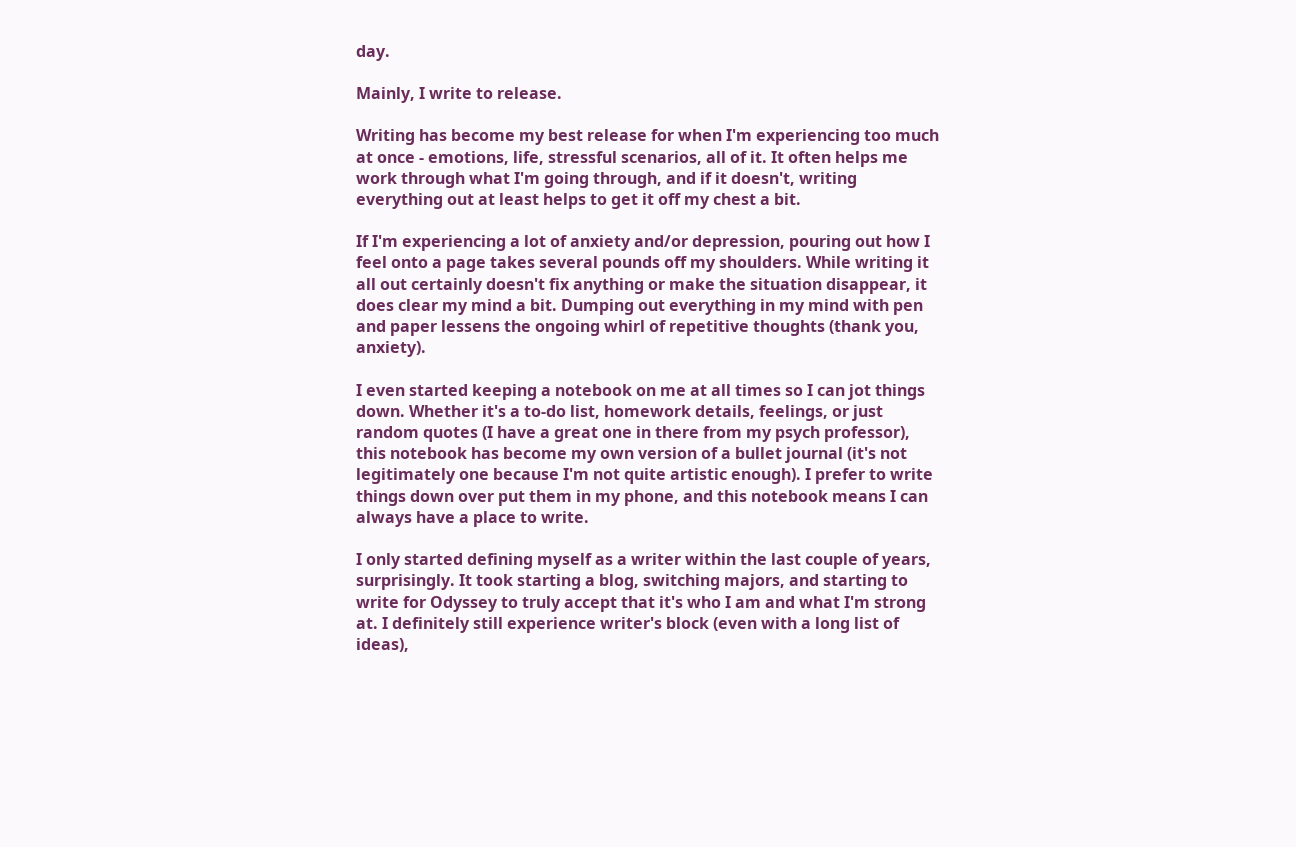day.

Mainly, I write to release.

Writing has become my best release for when I'm experiencing too much at once - emotions, life, stressful scenarios, all of it. It often helps me work through what I'm going through, and if it doesn't, writing everything out at least helps to get it off my chest a bit.

If I'm experiencing a lot of anxiety and/or depression, pouring out how I feel onto a page takes several pounds off my shoulders. While writing it all out certainly doesn't fix anything or make the situation disappear, it does clear my mind a bit. Dumping out everything in my mind with pen and paper lessens the ongoing whirl of repetitive thoughts (thank you, anxiety).

I even started keeping a notebook on me at all times so I can jot things down. Whether it's a to-do list, homework details, feelings, or just random quotes (I have a great one in there from my psych professor), this notebook has become my own version of a bullet journal (it's not legitimately one because I'm not quite artistic enough). I prefer to write things down over put them in my phone, and this notebook means I can always have a place to write.

I only started defining myself as a writer within the last couple of years, surprisingly. It took starting a blog, switching majors, and starting to write for Odyssey to truly accept that it's who I am and what I'm strong at. I definitely still experience writer's block (even with a long list of ideas),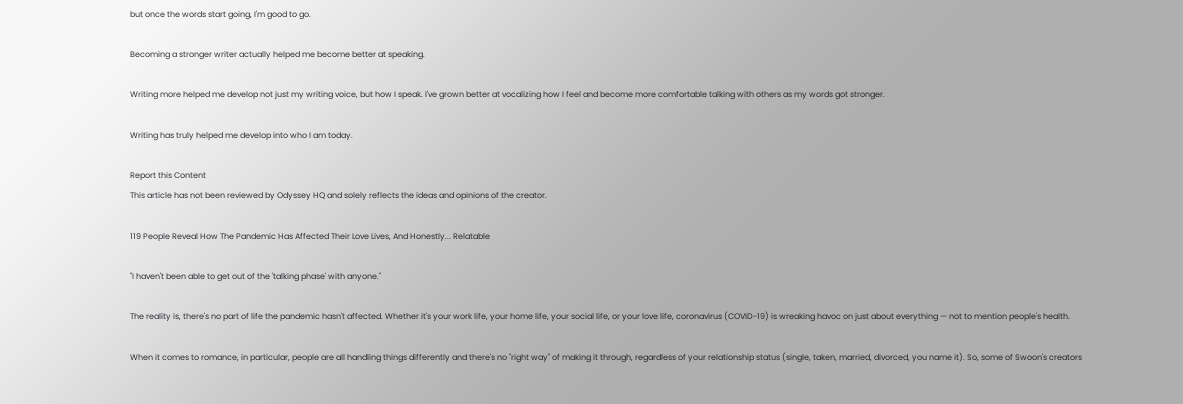but once the words start going, I'm good to go.

Becoming a stronger writer actually helped me become better at speaking.

Writing more helped me develop not just my writing voice, but how I speak. I've grown better at vocalizing how I feel and become more comfortable talking with others as my words got stronger.

Writing has truly helped me develop into who I am today.

Report this Content
This article has not been reviewed by Odyssey HQ and solely reflects the ideas and opinions of the creator.

119 People Reveal How The Pandemic Has Affected Their Love Lives, And Honestly... Relatable

"I haven't been able to get out of the 'talking phase' with anyone."

The reality is, there's no part of life the pandemic hasn't affected. Whether it's your work life, your home life, your social life, or your love life, coronavirus (COVID-19) is wreaking havoc on just about everything — not to mention people's health.

When it comes to romance, in particular, people are all handling things differently and there's no "right way" of making it through, regardless of your relationship status (single, taken, married, divorced, you name it). So, some of Swoon's creators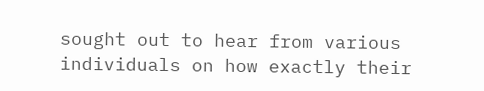sought out to hear from various individuals on how exactly their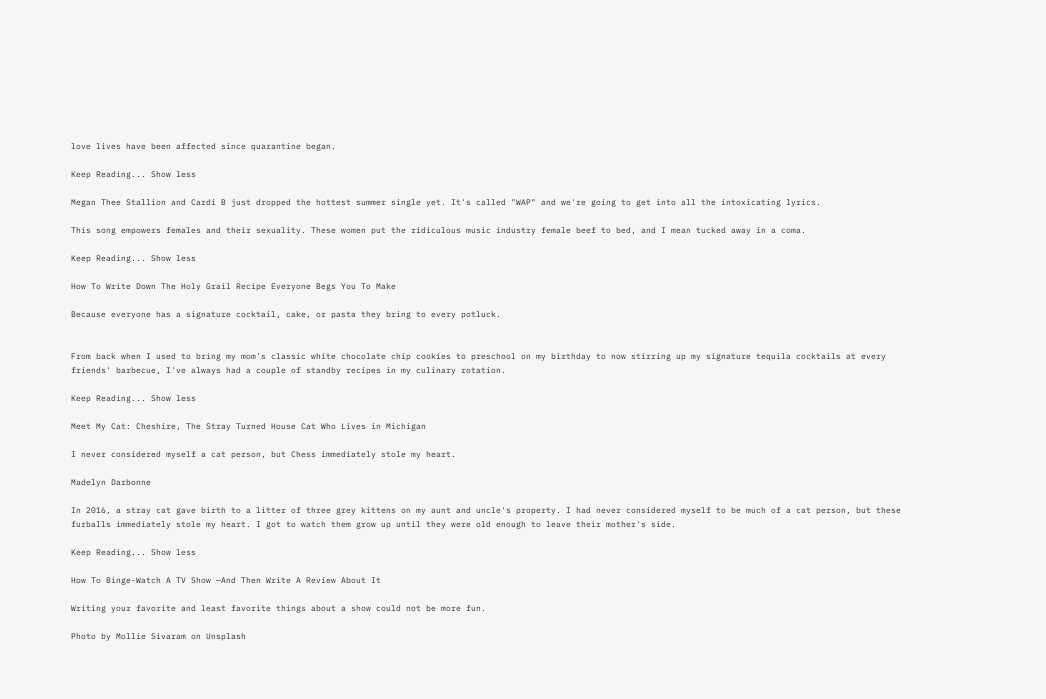love lives have been affected since quarantine began.

Keep Reading... Show less

Megan Thee Stallion and Cardi B just dropped the hottest summer single yet. It's called "WAP" and we're going to get into all the intoxicating lyrics.

This song empowers females and their sexuality. These women put the ridiculous music industry female beef to bed, and I mean tucked away in a coma.

Keep Reading... Show less

How To Write Down The Holy Grail Recipe Everyone Begs You To Make

Because everyone has a signature cocktail, cake, or pasta they bring to every potluck.


From back when I used to bring my mom's classic white chocolate chip cookies to preschool on my birthday to now stirring up my signature tequila cocktails at every friends' barbecue, I've always had a couple of standby recipes in my culinary rotation.

Keep Reading... Show less

Meet My Cat: Cheshire, The Stray Turned House Cat Who Lives in Michigan

I never considered myself a cat person, but Chess immediately stole my heart.

Madelyn Darbonne

In 2016, a stray cat gave birth to a litter of three grey kittens on my aunt and uncle's property. I had never considered myself to be much of a cat person, but these furballs immediately stole my heart. I got to watch them grow up until they were old enough to leave their mother's side.

Keep Reading... Show less

How To Binge-Watch A TV Show —And Then Write A Review About It

Writing your favorite and least favorite things about a show could not be more fun.

Photo by Mollie Sivaram on Unsplash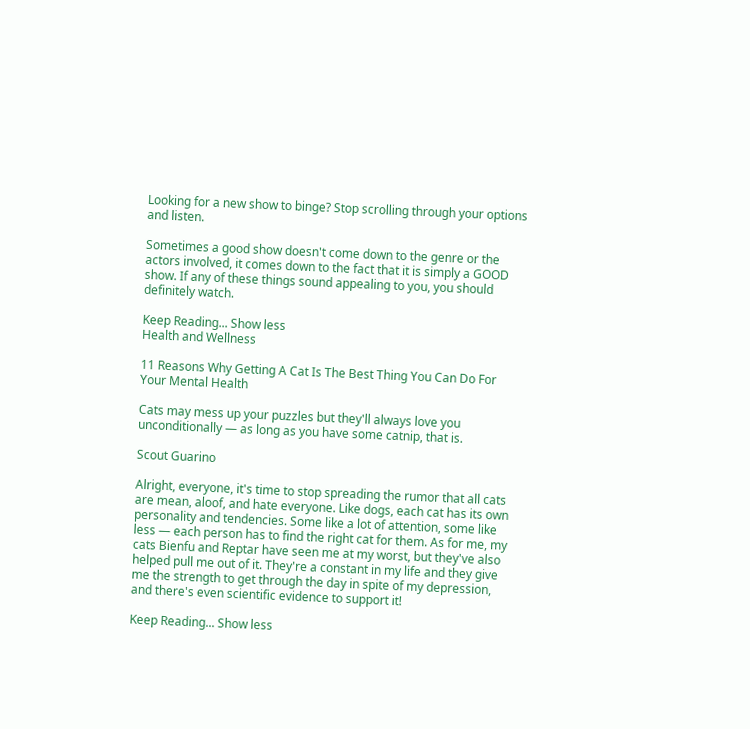Looking for a new show to binge? Stop scrolling through your options and listen.

Sometimes a good show doesn't come down to the genre or the actors involved, it comes down to the fact that it is simply a GOOD show. If any of these things sound appealing to you, you should definitely watch.

Keep Reading... Show less
Health and Wellness

11 Reasons Why Getting A Cat Is The Best Thing You Can Do For Your Mental Health

Cats may mess up your puzzles but they'll always love you unconditionally — as long as you have some catnip, that is.

Scout Guarino

Alright, everyone, it's time to stop spreading the rumor that all cats are mean, aloof, and hate everyone. Like dogs, each cat has its own personality and tendencies. Some like a lot of attention, some like less — each person has to find the right cat for them. As for me, my cats Bienfu and Reptar have seen me at my worst, but they've also helped pull me out of it. They're a constant in my life and they give me the strength to get through the day in spite of my depression, and there's even scientific evidence to support it!

Keep Reading... Show less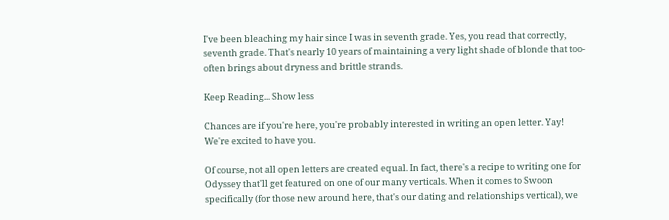I've been bleaching my hair since I was in seventh grade. Yes, you read that correctly, seventh grade. That's nearly 10 years of maintaining a very light shade of blonde that too-often brings about dryness and brittle strands.

Keep Reading... Show less

Chances are if you're here, you're probably interested in writing an open letter. Yay! We're excited to have you.

Of course, not all open letters are created equal. In fact, there's a recipe to writing one for Odyssey that'll get featured on one of our many verticals. When it comes to Swoon specifically (for those new around here, that's our dating and relationships vertical), we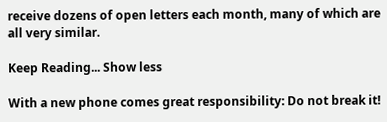receive dozens of open letters each month, many of which are all very similar.

Keep Reading... Show less

With a new phone comes great responsibility: Do not break it!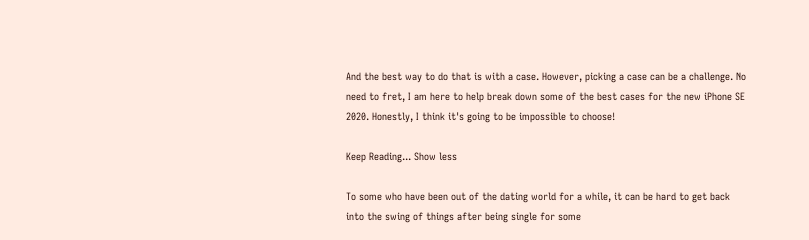And the best way to do that is with a case. However, picking a case can be a challenge. No need to fret, I am here to help break down some of the best cases for the new iPhone SE 2020. Honestly, I think it's going to be impossible to choose!

Keep Reading... Show less

To some who have been out of the dating world for a while, it can be hard to get back into the swing of things after being single for some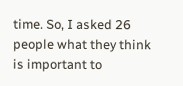time. So, I asked 26 people what they think is important to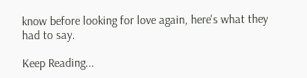know before looking for love again, here's what they had to say.

Keep Reading...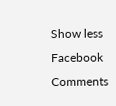Show less
Facebook Comments